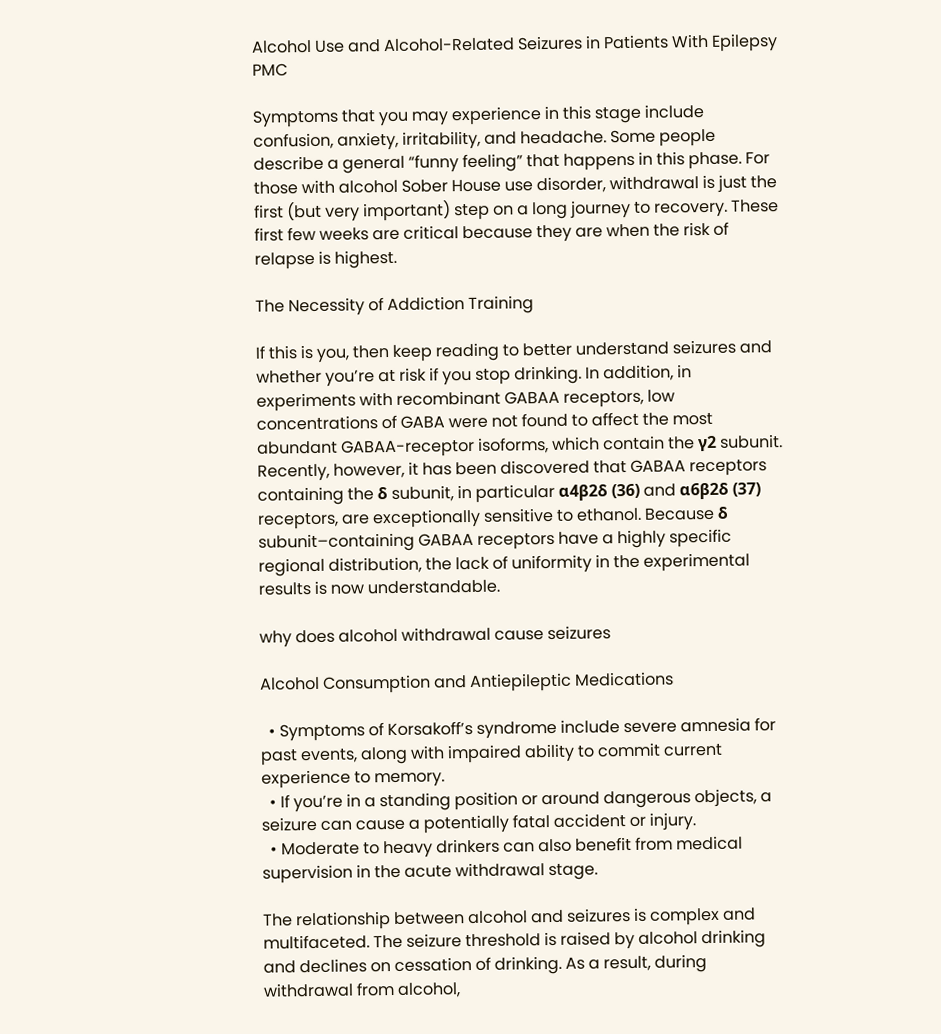Alcohol Use and Alcohol-Related Seizures in Patients With Epilepsy PMC

Symptoms that you may experience in this stage include confusion, anxiety, irritability, and headache. Some people describe a general “funny feeling” that happens in this phase. For those with alcohol Sober House use disorder, withdrawal is just the first (but very important) step on a long journey to recovery. These first few weeks are critical because they are when the risk of relapse is highest.

The Necessity of Addiction Training

If this is you, then keep reading to better understand seizures and whether you’re at risk if you stop drinking. In addition, in experiments with recombinant GABAA receptors, low concentrations of GABA were not found to affect the most abundant GABAA-receptor isoforms, which contain the γ2 subunit. Recently, however, it has been discovered that GABAA receptors containing the δ subunit, in particular α4β2δ (36) and α6β2δ (37) receptors, are exceptionally sensitive to ethanol. Because δ subunit–containing GABAA receptors have a highly specific regional distribution, the lack of uniformity in the experimental results is now understandable.

why does alcohol withdrawal cause seizures

Alcohol Consumption and Antiepileptic Medications

  • Symptoms of Korsakoff’s syndrome include severe amnesia for past events, along with impaired ability to commit current experience to memory.
  • If you’re in a standing position or around dangerous objects, a seizure can cause a potentially fatal accident or injury.
  • Moderate to heavy drinkers can also benefit from medical supervision in the acute withdrawal stage.

The relationship between alcohol and seizures is complex and multifaceted. The seizure threshold is raised by alcohol drinking and declines on cessation of drinking. As a result, during withdrawal from alcohol,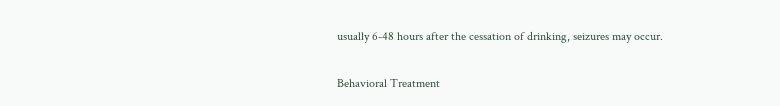usually 6-48 hours after the cessation of drinking, seizures may occur.

Behavioral Treatment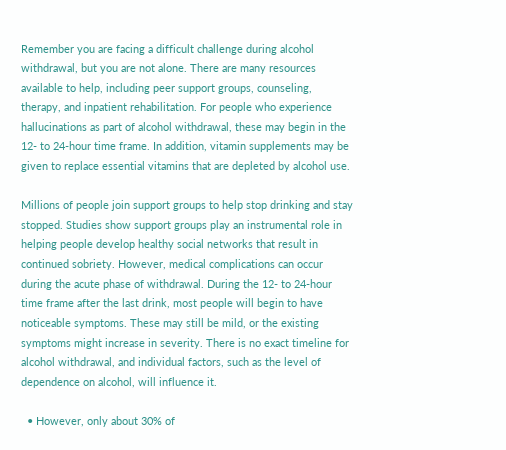Remember you are facing a difficult challenge during alcohol withdrawal, but you are not alone. There are many resources available to help, including peer support groups, counseling, therapy, and inpatient rehabilitation. For people who experience hallucinations as part of alcohol withdrawal, these may begin in the 12- to 24-hour time frame. In addition, vitamin supplements may be given to replace essential vitamins that are depleted by alcohol use.

Millions of people join support groups to help stop drinking and stay stopped. Studies show support groups play an instrumental role in helping people develop healthy social networks that result in continued sobriety. However, medical complications can occur during the acute phase of withdrawal. During the 12- to 24-hour time frame after the last drink, most people will begin to have noticeable symptoms. These may still be mild, or the existing symptoms might increase in severity. There is no exact timeline for alcohol withdrawal, and individual factors, such as the level of dependence on alcohol, will influence it.

  • However, only about 30% of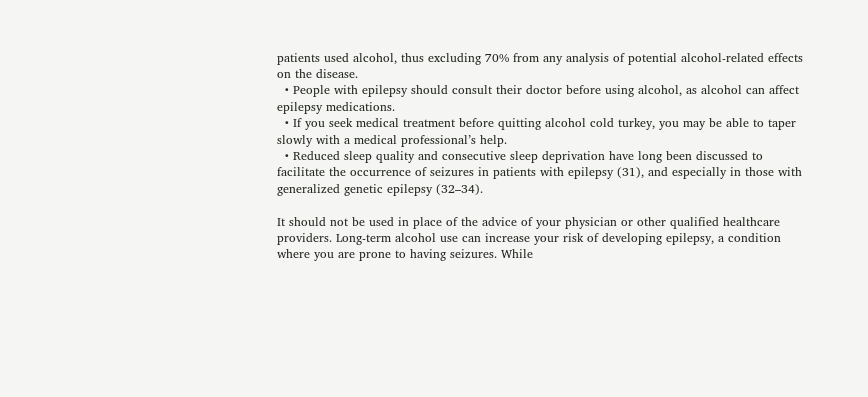patients used alcohol, thus excluding 70% from any analysis of potential alcohol-related effects on the disease.
  • People with epilepsy should consult their doctor before using alcohol, as alcohol can affect epilepsy medications.
  • If you seek medical treatment before quitting alcohol cold turkey, you may be able to taper slowly with a medical professional’s help.
  • Reduced sleep quality and consecutive sleep deprivation have long been discussed to facilitate the occurrence of seizures in patients with epilepsy (31), and especially in those with generalized genetic epilepsy (32–34).

It should not be used in place of the advice of your physician or other qualified healthcare providers. Long-term alcohol use can increase your risk of developing epilepsy, a condition where you are prone to having seizures. While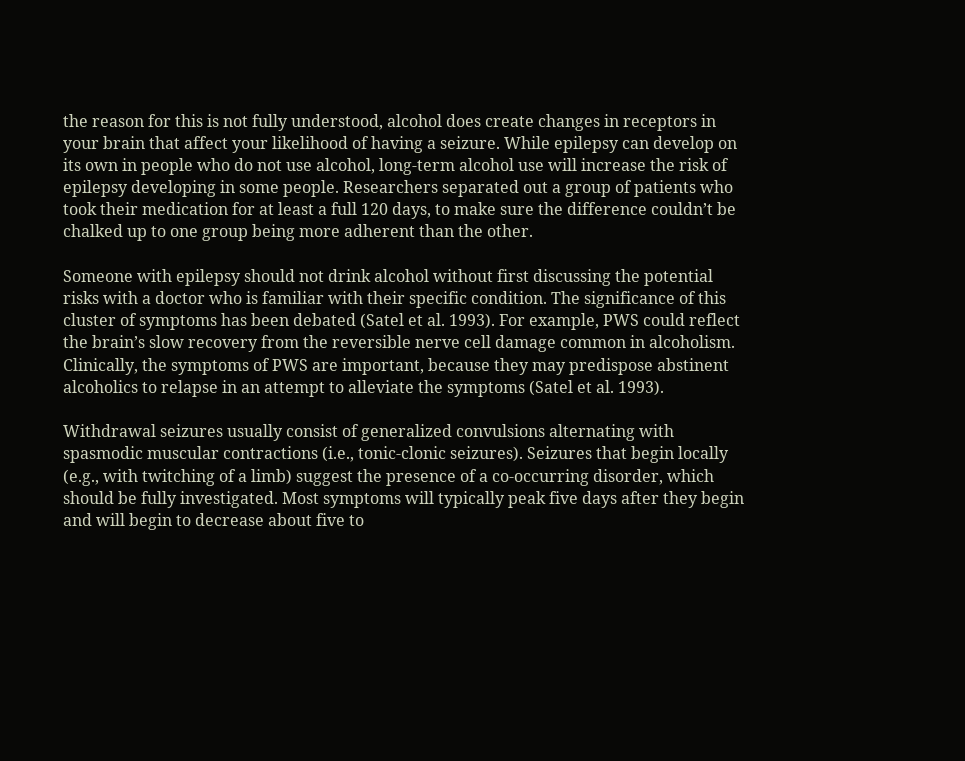the reason for this is not fully understood, alcohol does create changes in receptors in your brain that affect your likelihood of having a seizure. While epilepsy can develop on its own in people who do not use alcohol, long-term alcohol use will increase the risk of epilepsy developing in some people. Researchers separated out a group of patients who took their medication for at least a full 120 days, to make sure the difference couldn’t be chalked up to one group being more adherent than the other.

Someone with epilepsy should not drink alcohol without first discussing the potential risks with a doctor who is familiar with their specific condition. The significance of this cluster of symptoms has been debated (Satel et al. 1993). For example, PWS could reflect the brain’s slow recovery from the reversible nerve cell damage common in alcoholism. Clinically, the symptoms of PWS are important, because they may predispose abstinent alcoholics to relapse in an attempt to alleviate the symptoms (Satel et al. 1993).

Withdrawal seizures usually consist of generalized convulsions alternating with spasmodic muscular contractions (i.e., tonic-clonic seizures). Seizures that begin locally (e.g., with twitching of a limb) suggest the presence of a co-occurring disorder, which should be fully investigated. Most symptoms will typically peak five days after they begin and will begin to decrease about five to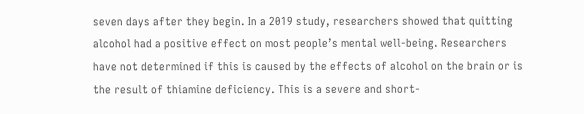seven days after they begin. In a 2019 study, researchers showed that quitting alcohol had a positive effect on most people’s mental well-being. Researchers have not determined if this is caused by the effects of alcohol on the brain or is the result of thiamine deficiency. This is a severe and short-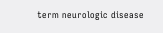term neurologic disease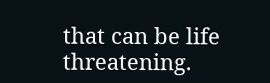that can be life threatening.